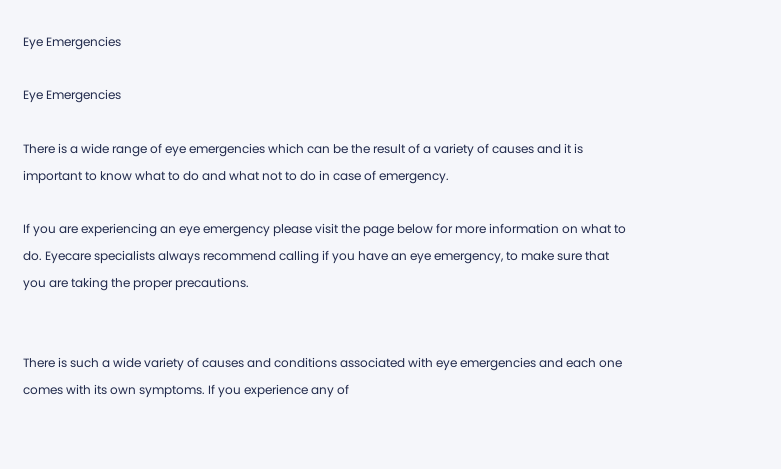Eye Emergencies

Eye Emergencies

There is a wide range of eye emergencies which can be the result of a variety of causes and it is important to know what to do and what not to do in case of emergency.

If you are experiencing an eye emergency please visit the page below for more information on what to do. Eyecare specialists always recommend calling if you have an eye emergency, to make sure that you are taking the proper precautions.


There is such a wide variety of causes and conditions associated with eye emergencies and each one comes with its own symptoms. If you experience any of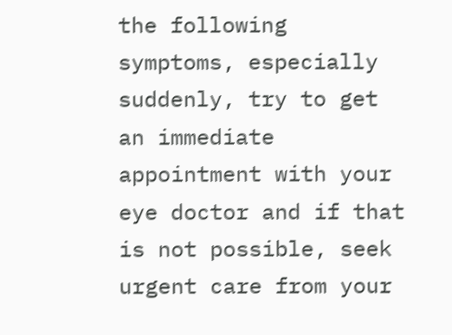the following symptoms, especially suddenly, try to get an immediate appointment with your eye doctor and if that is not possible, seek urgent care from your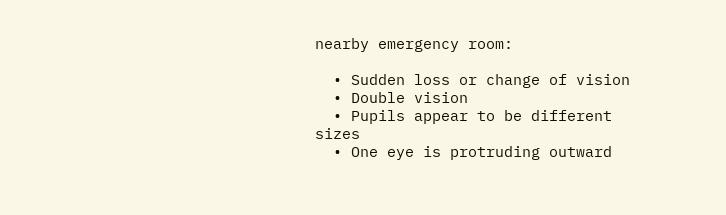nearby emergency room:

  • Sudden loss or change of vision
  • Double vision
  • Pupils appear to be different sizes
  • One eye is protruding outward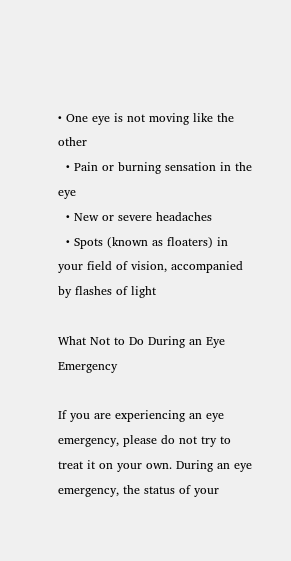• One eye is not moving like the other
  • Pain or burning sensation in the eye
  • New or severe headaches
  • Spots (known as floaters) in your field of vision, accompanied by flashes of light

What Not to Do During an Eye Emergency

If you are experiencing an eye emergency, please do not try to treat it on your own. During an eye emergency, the status of your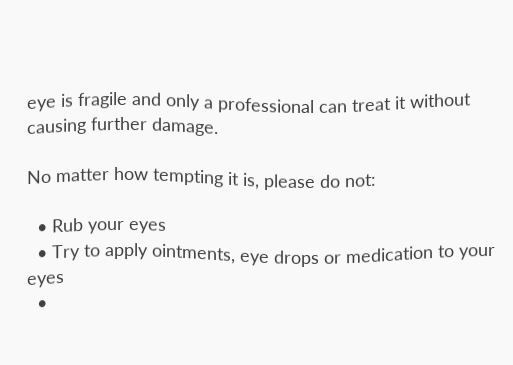eye is fragile and only a professional can treat it without causing further damage.

No matter how tempting it is, please do not:

  • Rub your eyes
  • Try to apply ointments, eye drops or medication to your eyes
  •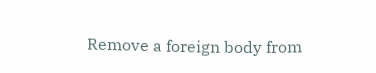Remove a foreign body from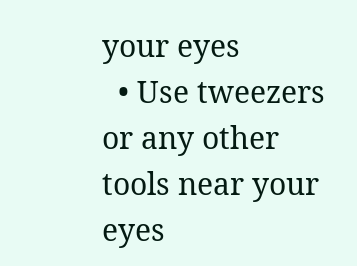your eyes
  • Use tweezers or any other tools near your eyes